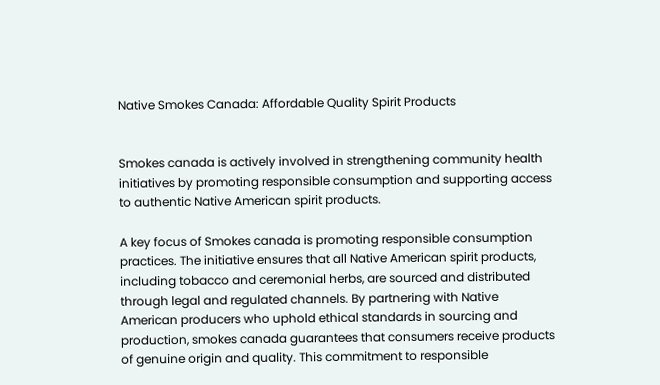Native Smokes Canada: Affordable Quality Spirit Products


Smokes canada is actively involved in strengthening community health initiatives by promoting responsible consumption and supporting access to authentic Native American spirit products.

A key focus of Smokes canada is promoting responsible consumption practices. The initiative ensures that all Native American spirit products, including tobacco and ceremonial herbs, are sourced and distributed through legal and regulated channels. By partnering with Native American producers who uphold ethical standards in sourcing and production, smokes canada guarantees that consumers receive products of genuine origin and quality. This commitment to responsible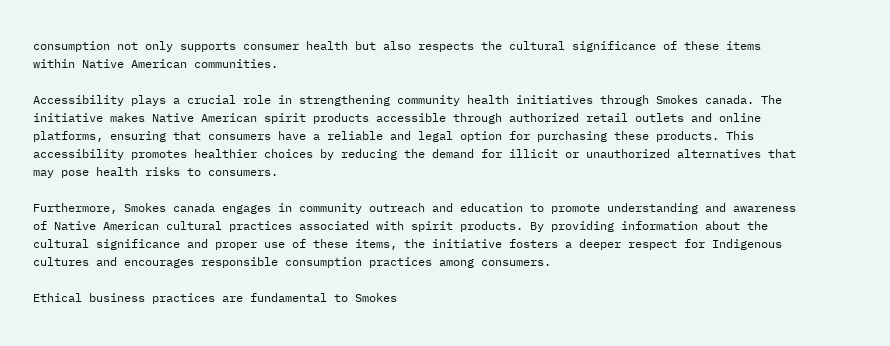consumption not only supports consumer health but also respects the cultural significance of these items within Native American communities.

Accessibility plays a crucial role in strengthening community health initiatives through Smokes canada. The initiative makes Native American spirit products accessible through authorized retail outlets and online platforms, ensuring that consumers have a reliable and legal option for purchasing these products. This accessibility promotes healthier choices by reducing the demand for illicit or unauthorized alternatives that may pose health risks to consumers.

Furthermore, Smokes canada engages in community outreach and education to promote understanding and awareness of Native American cultural practices associated with spirit products. By providing information about the cultural significance and proper use of these items, the initiative fosters a deeper respect for Indigenous cultures and encourages responsible consumption practices among consumers.

Ethical business practices are fundamental to Smokes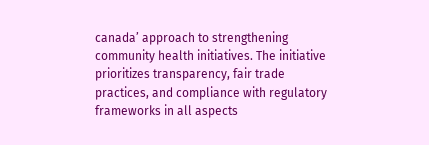canada’ approach to strengthening community health initiatives. The initiative prioritizes transparency, fair trade practices, and compliance with regulatory frameworks in all aspects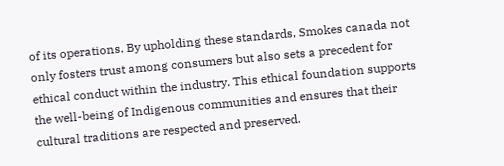of its operations. By upholding these standards, Smokes canada not only fosters trust among consumers but also sets a precedent for ethical conduct within the industry. This ethical foundation supports the well-being of Indigenous communities and ensures that their cultural traditions are respected and preserved.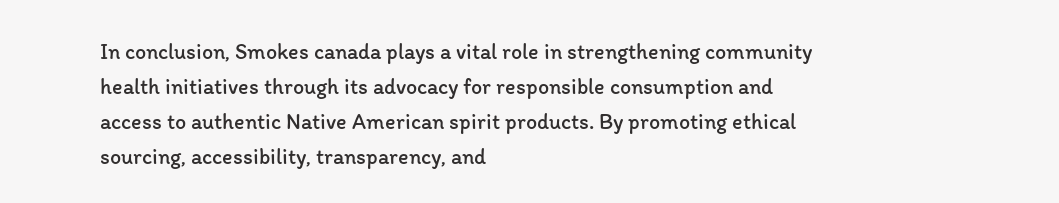In conclusion, Smokes canada plays a vital role in strengthening community health initiatives through its advocacy for responsible consumption and access to authentic Native American spirit products. By promoting ethical sourcing, accessibility, transparency, and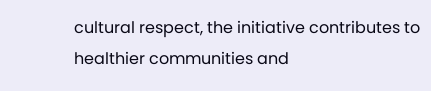cultural respect, the initiative contributes to healthier communities and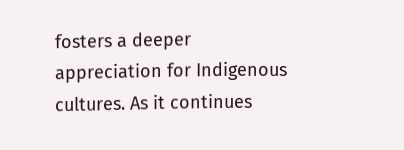fosters a deeper appreciation for Indigenous cultures. As it continues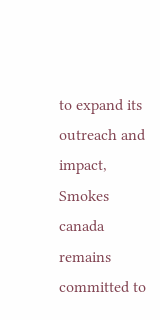to expand its outreach and impact, Smokes canada remains committed to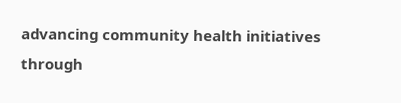advancing community health initiatives through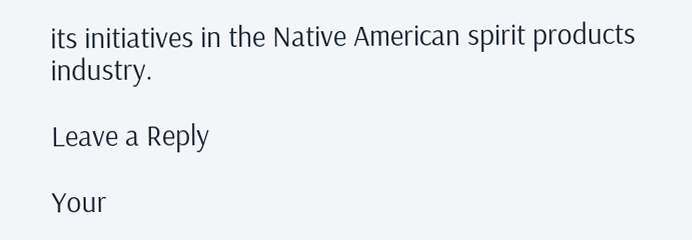its initiatives in the Native American spirit products industry.

Leave a Reply

Your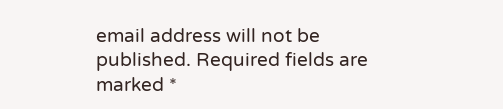email address will not be published. Required fields are marked *